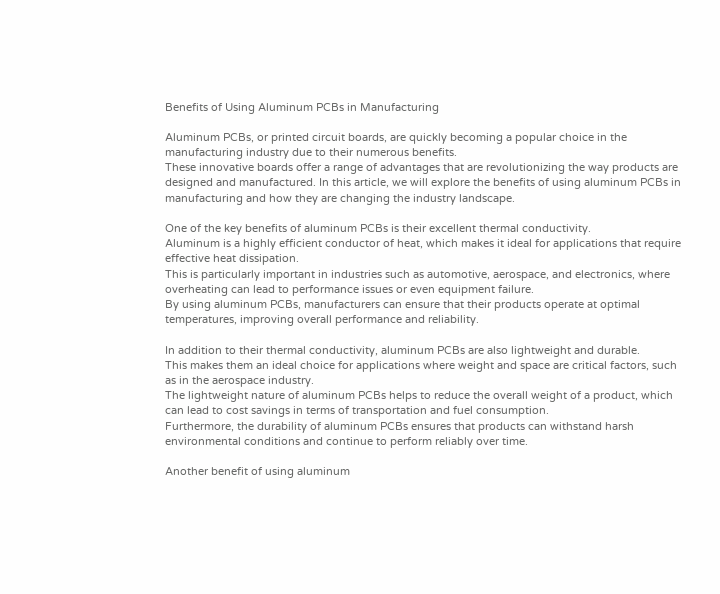Benefits of Using Aluminum PCBs in Manufacturing

Aluminum PCBs, or printed circuit boards, are quickly becoming a popular choice in the manufacturing industry due to their numerous benefits.
These innovative boards offer a range of advantages that are revolutionizing the way products are designed and manufactured. In this article, we will explore the benefits of using aluminum PCBs in manufacturing and how they are changing the industry landscape.

One of the key benefits of aluminum PCBs is their excellent thermal conductivity.
Aluminum is a highly efficient conductor of heat, which makes it ideal for applications that require effective heat dissipation.
This is particularly important in industries such as automotive, aerospace, and electronics, where overheating can lead to performance issues or even equipment failure.
By using aluminum PCBs, manufacturers can ensure that their products operate at optimal temperatures, improving overall performance and reliability.

In addition to their thermal conductivity, aluminum PCBs are also lightweight and durable.
This makes them an ideal choice for applications where weight and space are critical factors, such as in the aerospace industry.
The lightweight nature of aluminum PCBs helps to reduce the overall weight of a product, which can lead to cost savings in terms of transportation and fuel consumption.
Furthermore, the durability of aluminum PCBs ensures that products can withstand harsh environmental conditions and continue to perform reliably over time.

Another benefit of using aluminum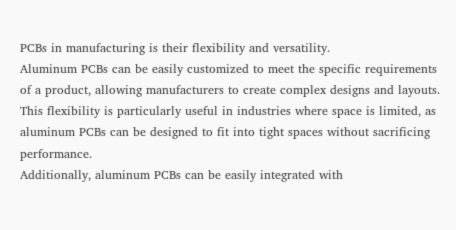PCBs in manufacturing is their flexibility and versatility.
Aluminum PCBs can be easily customized to meet the specific requirements of a product, allowing manufacturers to create complex designs and layouts.
This flexibility is particularly useful in industries where space is limited, as aluminum PCBs can be designed to fit into tight spaces without sacrificing performance.
Additionally, aluminum PCBs can be easily integrated with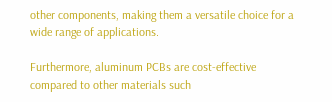other components, making them a versatile choice for a wide range of applications.

Furthermore, aluminum PCBs are cost-effective compared to other materials such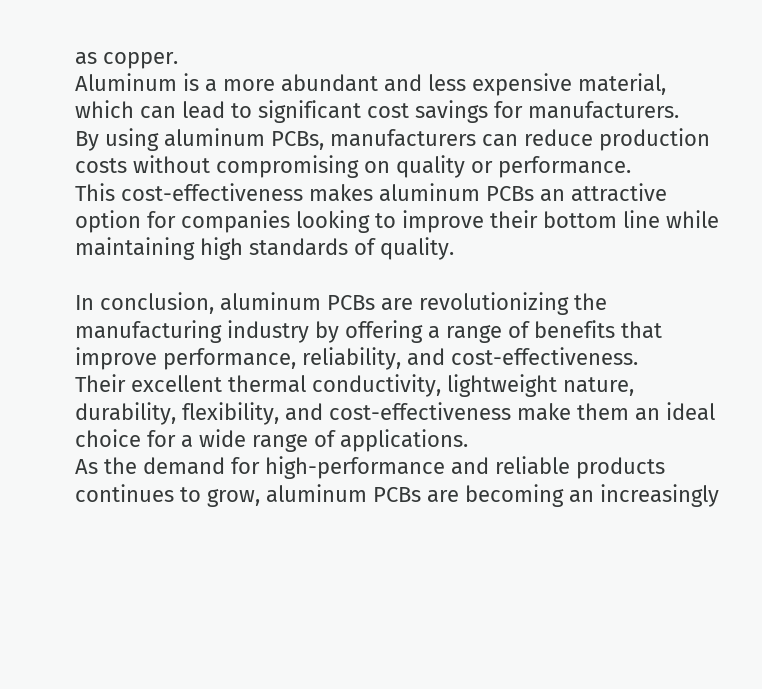as copper.
Aluminum is a more abundant and less expensive material, which can lead to significant cost savings for manufacturers.
By using aluminum PCBs, manufacturers can reduce production costs without compromising on quality or performance.
This cost-effectiveness makes aluminum PCBs an attractive option for companies looking to improve their bottom line while maintaining high standards of quality.

In conclusion, aluminum PCBs are revolutionizing the manufacturing industry by offering a range of benefits that improve performance, reliability, and cost-effectiveness.
Their excellent thermal conductivity, lightweight nature, durability, flexibility, and cost-effectiveness make them an ideal choice for a wide range of applications.
As the demand for high-performance and reliable products continues to grow, aluminum PCBs are becoming an increasingly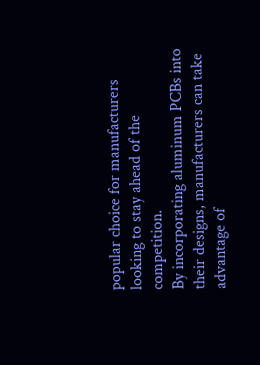popular choice for manufacturers looking to stay ahead of the competition.
By incorporating aluminum PCBs into their designs, manufacturers can take advantage of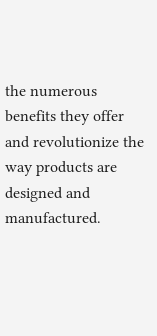the numerous benefits they offer and revolutionize the way products are designed and manufactured.